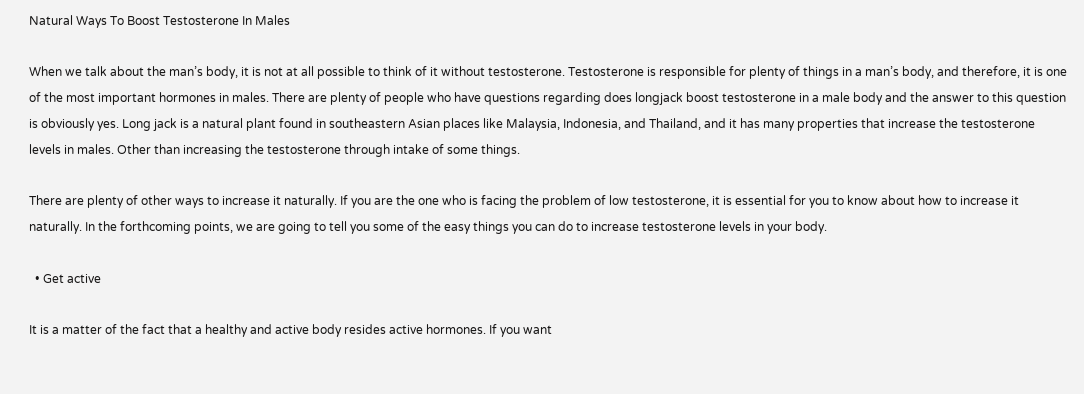Natural Ways To Boost Testosterone In Males

When we talk about the man’s body, it is not at all possible to think of it without testosterone. Testosterone is responsible for plenty of things in a man’s body, and therefore, it is one of the most important hormones in males. There are plenty of people who have questions regarding does longjack boost testosterone in a male body and the answer to this question is obviously yes. Long jack is a natural plant found in southeastern Asian places like Malaysia, Indonesia, and Thailand, and it has many properties that increase the testosterone levels in males. Other than increasing the testosterone through intake of some things.

There are plenty of other ways to increase it naturally. If you are the one who is facing the problem of low testosterone, it is essential for you to know about how to increase it naturally. In the forthcoming points, we are going to tell you some of the easy things you can do to increase testosterone levels in your body.

  • Get active

It is a matter of the fact that a healthy and active body resides active hormones. If you want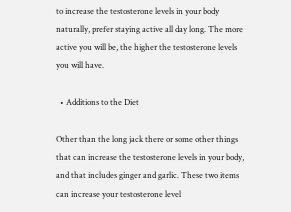to increase the testosterone levels in your body naturally, prefer staying active all day long. The more active you will be, the higher the testosterone levels you will have.

  • Additions to the Diet

Other than the long jack there or some other things that can increase the testosterone levels in your body, and that includes ginger and garlic. These two items can increase your testosterone level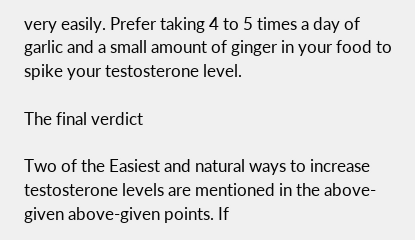very easily. Prefer taking 4 to 5 times a day of garlic and a small amount of ginger in your food to spike your testosterone level.

The final verdict

Two of the Easiest and natural ways to increase testosterone levels are mentioned in the above-given above-given points. If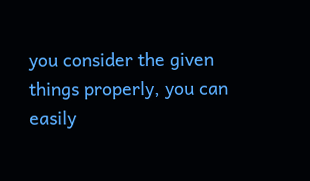you consider the given things properly, you can easily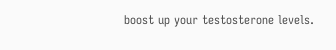boost up your testosterone levels.